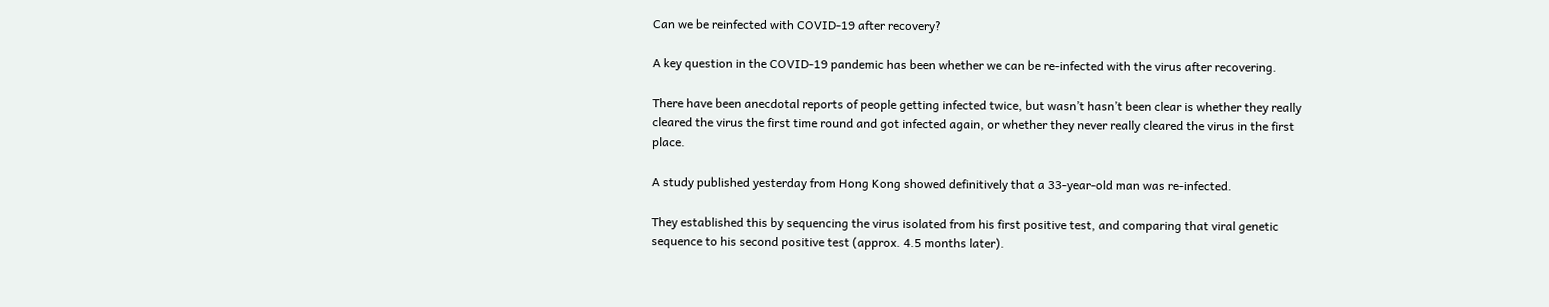Can we be reinfected with COVID-19 after recovery?

A key question in the COVID-19 pandemic has been whether we can be re-infected with the virus after recovering.

There have been anecdotal reports of people getting infected twice, but wasn’t hasn’t been clear is whether they really cleared the virus the first time round and got infected again, or whether they never really cleared the virus in the first place.

A study published yesterday from Hong Kong showed definitively that a 33-year-old man was re-infected.

They established this by sequencing the virus isolated from his first positive test, and comparing that viral genetic sequence to his second positive test (approx. 4.5 months later).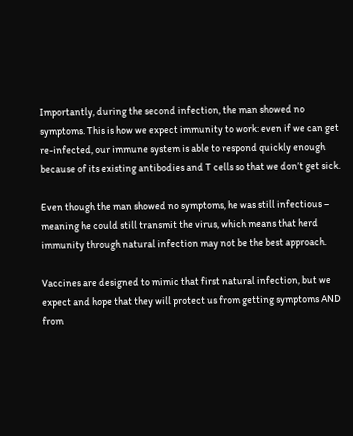Importantly, during the second infection, the man showed no symptoms. This is how we expect immunity to work: even if we can get re-infected, our immune system is able to respond quickly enough because of its existing antibodies and T cells so that we don’t get sick.

Even though the man showed no symptoms, he was still infectious – meaning he could still transmit the virus, which means that herd immunity through natural infection may not be the best approach.

Vaccines are designed to mimic that first natural infection, but we expect and hope that they will protect us from getting symptoms AND from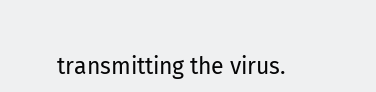transmitting the virus.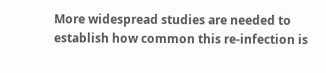More widespread studies are needed to establish how common this re-infection is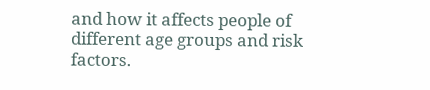and how it affects people of different age groups and risk factors.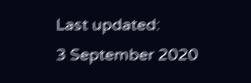Last updated:
3 September 2020